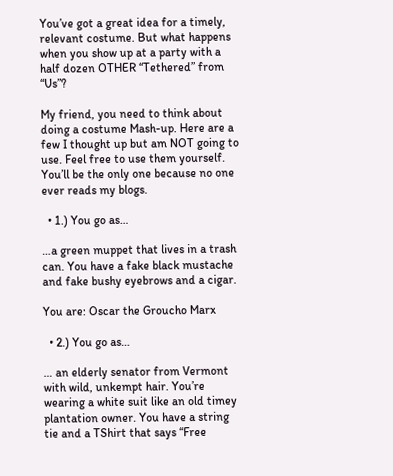You’ve got a great idea for a timely, relevant costume. But what happens when you show up at a party with a half dozen OTHER “Tethered” from “Us”?

My friend, you need to think about doing a costume Mash-up. Here are a few I thought up but am NOT going to use. Feel free to use them yourself. You’ll be the only one because no one ever reads my blogs.

  • 1.) You go as…

…a green muppet that lives in a trash can. You have a fake black mustache and fake bushy eyebrows and a cigar.

You are: Oscar the Groucho Marx

  • 2.) You go as…

… an elderly senator from Vermont with wild, unkempt hair. You’re wearing a white suit like an old timey plantation owner. You have a string tie and a TShirt that says “Free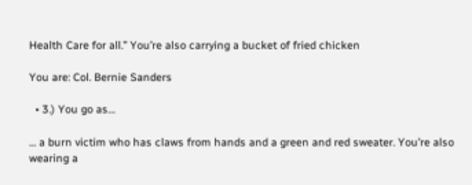Health Care for all.” You’re also carrying a bucket of fried chicken

You are: Col. Bernie Sanders

  • 3.) You go as…

… a burn victim who has claws from hands and a green and red sweater. You’re also wearing a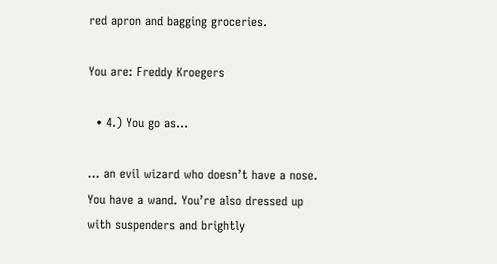red apron and bagging groceries.

You are: Freddy Kroegers

  • 4.) You go as…

… an evil wizard who doesn’t have a nose. You have a wand. You’re also dressed up with suspenders and brightly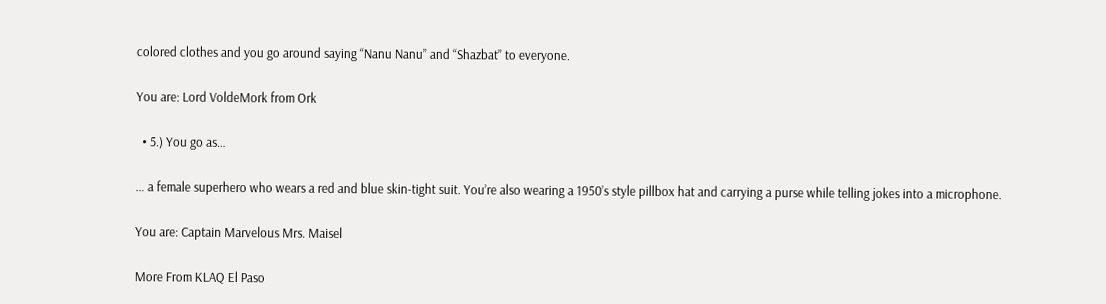colored clothes and you go around saying “Nanu Nanu” and “Shazbat” to everyone.

You are: Lord VoldeMork from Ork

  • 5.) You go as…

… a female superhero who wears a red and blue skin-tight suit. You’re also wearing a 1950’s style pillbox hat and carrying a purse while telling jokes into a microphone.

You are: Captain Marvelous Mrs. Maisel

More From KLAQ El Paso